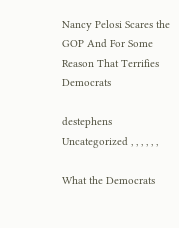Nancy Pelosi Scares the GOP And For Some Reason That Terrifies Democrats

destephens Uncategorized , , , , , ,

What the Democrats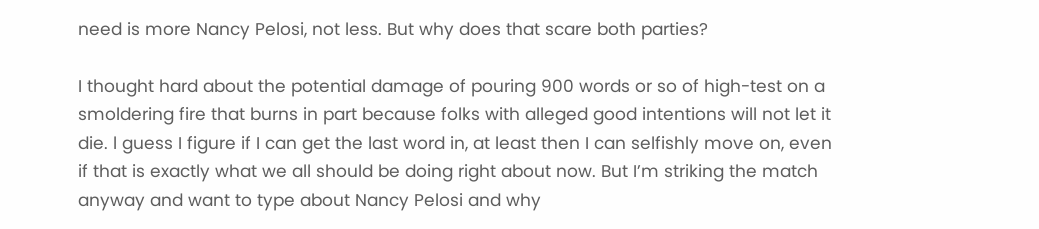need is more Nancy Pelosi, not less. But why does that scare both parties?

I thought hard about the potential damage of pouring 900 words or so of high-test on a smoldering fire that burns in part because folks with alleged good intentions will not let it die. l guess I figure if I can get the last word in, at least then I can selfishly move on, even if that is exactly what we all should be doing right about now. But I’m striking the match anyway and want to type about Nancy Pelosi and why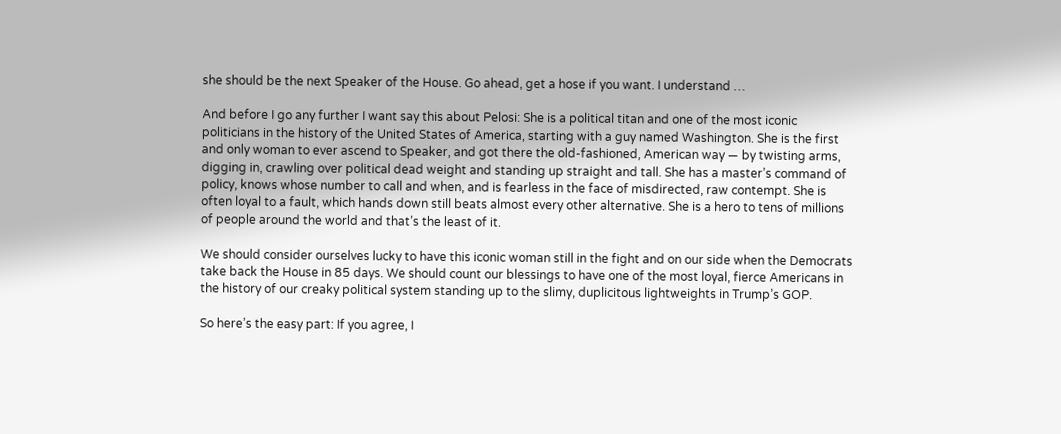she should be the next Speaker of the House. Go ahead, get a hose if you want. I understand …

And before I go any further I want say this about Pelosi: She is a political titan and one of the most iconic politicians in the history of the United States of America, starting with a guy named Washington. She is the first and only woman to ever ascend to Speaker, and got there the old-fashioned, American way — by twisting arms, digging in, crawling over political dead weight and standing up straight and tall. She has a master’s command of policy, knows whose number to call and when, and is fearless in the face of misdirected, raw contempt. She is often loyal to a fault, which hands down still beats almost every other alternative. She is a hero to tens of millions of people around the world and that’s the least of it.

We should consider ourselves lucky to have this iconic woman still in the fight and on our side when the Democrats take back the House in 85 days. We should count our blessings to have one of the most loyal, fierce Americans in the history of our creaky political system standing up to the slimy, duplicitous lightweights in Trump’s GOP.

So here’s the easy part: If you agree, I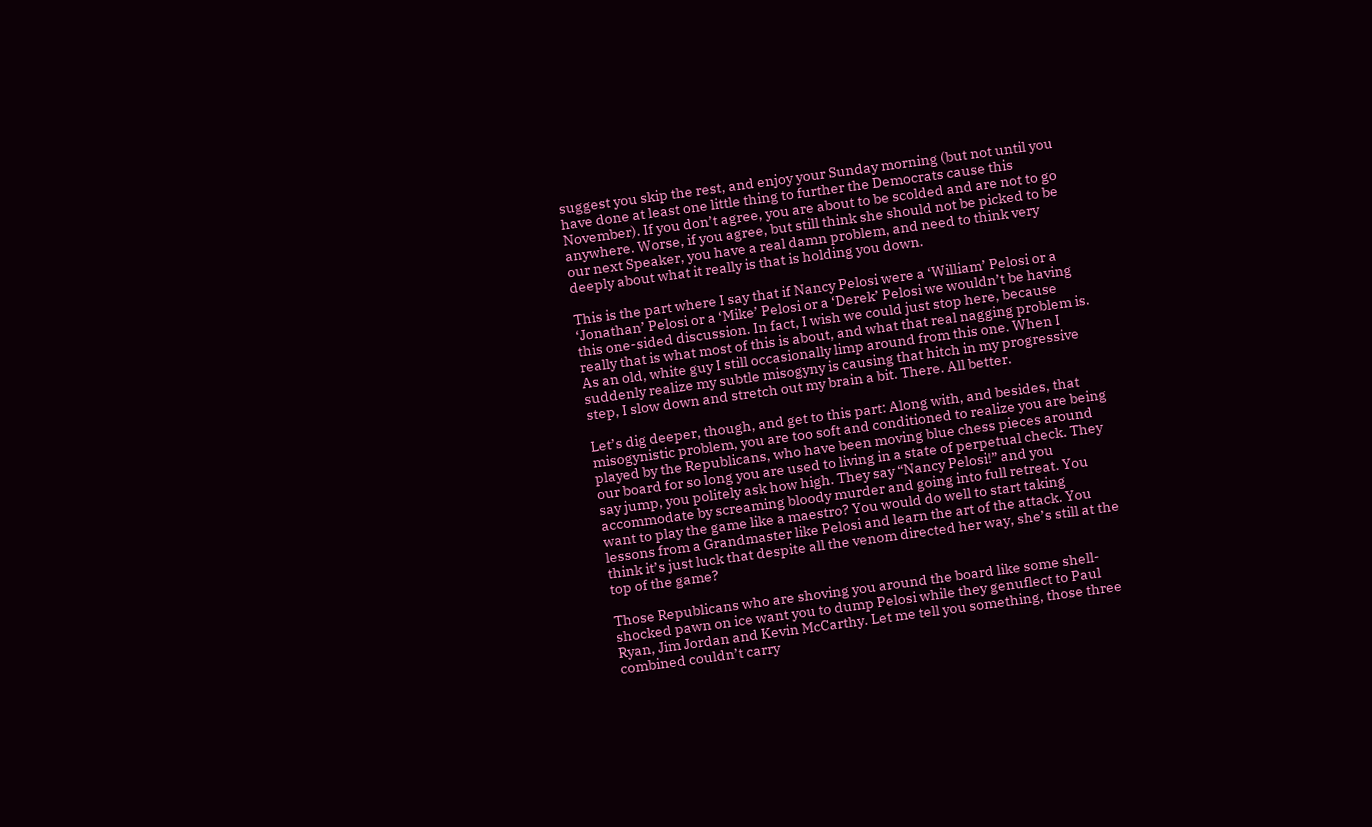suggest you skip the rest, and enjoy your Sunday morning (but not until you have done at least one little thing to further the Democrats cause this November). If you don’t agree, you are about to be scolded and are not to go anywhere. Worse, if you agree, but still think she should not be picked to be our next Speaker, you have a real damn problem, and need to think very deeply about what it really is that is holding you down.

This is the part where I say that if Nancy Pelosi were a ‘William’ Pelosi or a ‘Jonathan’ Pelosi or a ‘Mike’ Pelosi or a ‘Derek’ Pelosi we wouldn’t be having this one-sided discussion. In fact, I wish we could just stop here, because really that is what most of this is about, and what that real nagging problem is. As an old, white guy I still occasionally limp around from this one. When I suddenly realize my subtle misogyny is causing that hitch in my progressive step, I slow down and stretch out my brain a bit. There. All better.

Let’s dig deeper, though, and get to this part: Along with, and besides, that misogynistic problem, you are too soft and conditioned to realize you are being played by the Republicans, who have been moving blue chess pieces around our board for so long you are used to living in a state of perpetual check. They say jump, you politely ask how high. They say “Nancy Pelosi!” and you accommodate by screaming bloody murder and going into full retreat. You want to play the game like a maestro? You would do well to start taking lessons from a Grandmaster like Pelosi and learn the art of the attack. You think it’s just luck that despite all the venom directed her way, she’s still at the top of the game?

Those Republicans who are shoving you around the board like some shell-shocked pawn on ice want you to dump Pelosi while they genuflect to Paul Ryan, Jim Jordan and Kevin McCarthy. Let me tell you something, those three combined couldn’t carry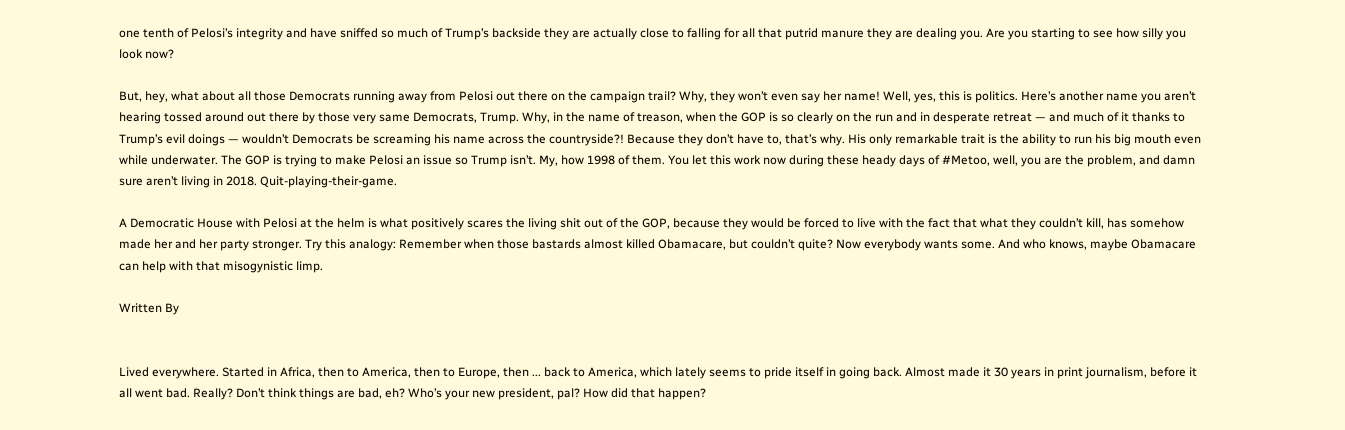one tenth of Pelosi’s integrity and have sniffed so much of Trump’s backside they are actually close to falling for all that putrid manure they are dealing you. Are you starting to see how silly you look now?

But, hey, what about all those Democrats running away from Pelosi out there on the campaign trail? Why, they won’t even say her name! Well, yes, this is politics. Here’s another name you aren’t hearing tossed around out there by those very same Democrats, Trump. Why, in the name of treason, when the GOP is so clearly on the run and in desperate retreat — and much of it thanks to Trump’s evil doings — wouldn’t Democrats be screaming his name across the countryside?! Because they don’t have to, that’s why. His only remarkable trait is the ability to run his big mouth even while underwater. The GOP is trying to make Pelosi an issue so Trump isn’t. My, how 1998 of them. You let this work now during these heady days of #Metoo, well, you are the problem, and damn sure aren’t living in 2018. Quit-playing-their-game.

A Democratic House with Pelosi at the helm is what positively scares the living shit out of the GOP, because they would be forced to live with the fact that what they couldn’t kill, has somehow made her and her party stronger. Try this analogy: Remember when those bastards almost killed Obamacare, but couldn’t quite? Now everybody wants some. And who knows, maybe Obamacare can help with that misogynistic limp.

Written By


Lived everywhere. Started in Africa, then to America, then to Europe, then ... back to America, which lately seems to pride itself in going back. Almost made it 30 years in print journalism, before it all went bad. Really? Don’t think things are bad, eh? Who’s your new president, pal? How did that happen?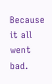Because it all went bad.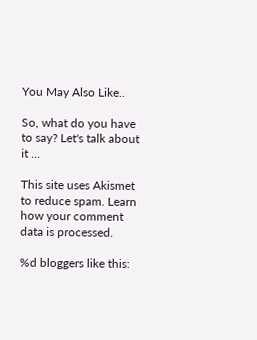You May Also Like..

So, what do you have to say? Let's talk about it ...

This site uses Akismet to reduce spam. Learn how your comment data is processed.

%d bloggers like this: